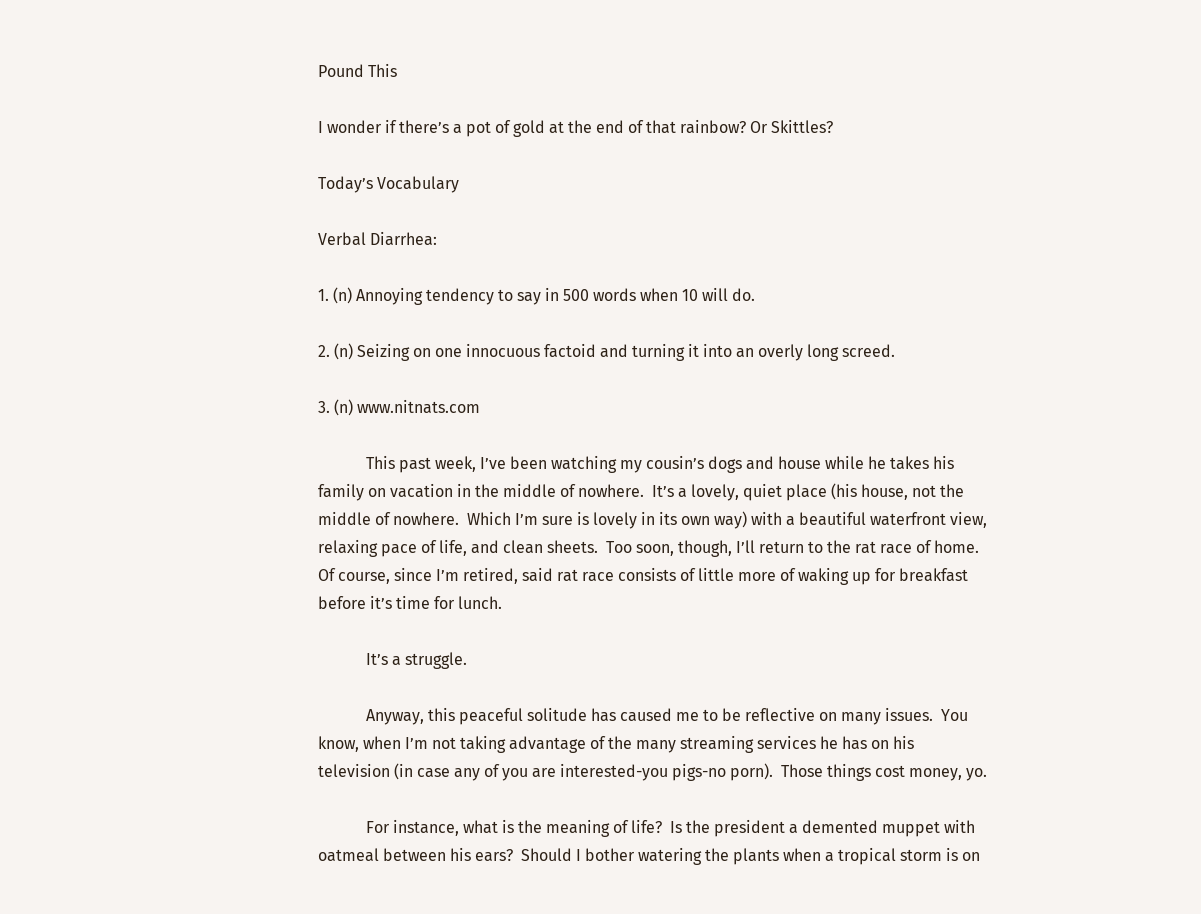Pound This

I wonder if there’s a pot of gold at the end of that rainbow? Or Skittles?

Today’s Vocabulary

Verbal Diarrhea:

1. (n) Annoying tendency to say in 500 words when 10 will do.

2. (n) Seizing on one innocuous factoid and turning it into an overly long screed.

3. (n) www.nitnats.com

            This past week, I’ve been watching my cousin’s dogs and house while he takes his family on vacation in the middle of nowhere.  It’s a lovely, quiet place (his house, not the middle of nowhere.  Which I’m sure is lovely in its own way) with a beautiful waterfront view, relaxing pace of life, and clean sheets.  Too soon, though, I’ll return to the rat race of home.  Of course, since I’m retired, said rat race consists of little more of waking up for breakfast before it’s time for lunch.

            It’s a struggle.

            Anyway, this peaceful solitude has caused me to be reflective on many issues.  You know, when I’m not taking advantage of the many streaming services he has on his television (in case any of you are interested-you pigs-no porn).  Those things cost money, yo.

            For instance, what is the meaning of life?  Is the president a demented muppet with oatmeal between his ears?  Should I bother watering the plants when a tropical storm is on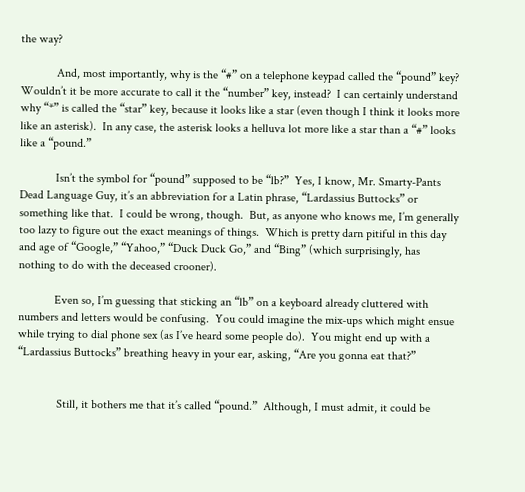the way?

            And, most importantly, why is the “#” on a telephone keypad called the “pound” key?  Wouldn’t it be more accurate to call it the “number” key, instead?  I can certainly understand why “*” is called the “star” key, because it looks like a star (even though I think it looks more like an asterisk).  In any case, the asterisk looks a helluva lot more like a star than a “#” looks like a “pound.”

            Isn’t the symbol for “pound” supposed to be “lb?”  Yes, I know, Mr. Smarty-Pants Dead Language Guy, it’s an abbreviation for a Latin phrase, “Lardassius Buttocks” or something like that.  I could be wrong, though.  But, as anyone who knows me, I’m generally too lazy to figure out the exact meanings of things.  Which is pretty darn pitiful in this day and age of “Google,” “Yahoo,” “Duck Duck Go,” and “Bing” (which surprisingly, has nothing to do with the deceased crooner).

            Even so, I’m guessing that sticking an “lb” on a keyboard already cluttered with numbers and letters would be confusing.  You could imagine the mix-ups which might ensue while trying to dial phone sex (as I’ve heard some people do).  You might end up with a “Lardassius Buttocks” breathing heavy in your ear, asking, “Are you gonna eat that?”


             Still, it bothers me that it’s called “pound.”  Although, I must admit, it could be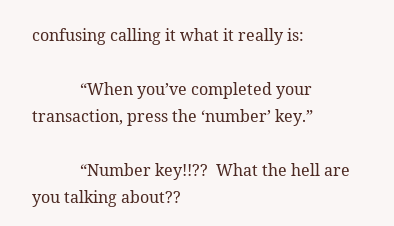confusing calling it what it really is:

            “When you’ve completed your transaction, press the ‘number’ key.”

            “Number key!!??  What the hell are you talking about??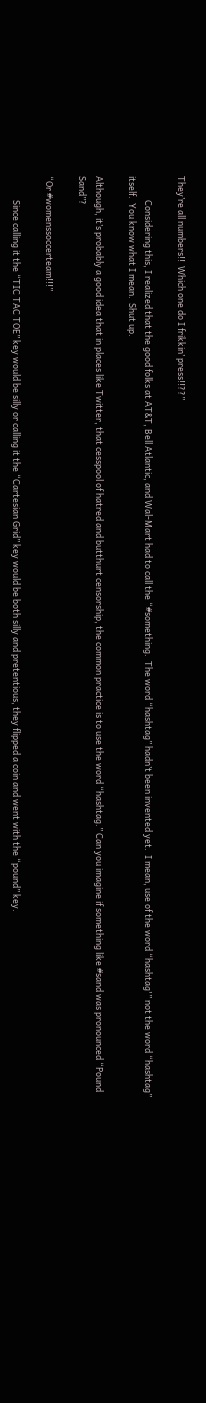They’re all numbers!!  Which one do I frikkin’ press!!??”

            Considering this, I realized that the good folks at AT&T, Bell Atlantic, and Wal-Mart had to call the “#something.  The word “hashtag” hadn’t been invented yet.  I mean, use of the word “hashtag'” not the word “hashtag” itself.  You know what I mean.  Shut up.

Although, it’s probably a good idea that in places like Twitter, that cesspool of hatred and butthurt censorship, the common practice is to use the word “hashtag.” Can you imagine if something like #sand was pronounced “Pound Sand”?

“Or #womenssoccerteam!!!”

            Since calling it the “TIC TAC TOE” key would be silly or calling it the “Cartesian Grid” key would be both silly and pretentious, they flipped a coin and went with the “pound” key.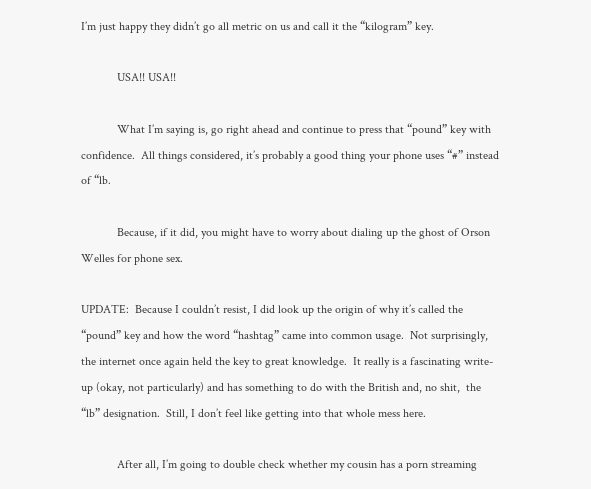I’m just happy they didn’t go all metric on us and call it the “kilogram” key.

            USA!! USA!!

            What I’m saying is, go right ahead and continue to press that “pound” key with confidence.  All things considered, it’s probably a good thing your phone uses “#” instead of “lb.

            Because, if it did, you might have to worry about dialing up the ghost of Orson Welles for phone sex.

UPDATE:  Because I couldn’t resist, I did look up the origin of why it’s called the “pound” key and how the word “hashtag” came into common usage.  Not surprisingly, the internet once again held the key to great knowledge.  It really is a fascinating write-up (okay, not particularly) and has something to do with the British and, no shit,  the “lb” designation.  Still, I don’t feel like getting into that whole mess here.

            After all, I’m going to double check whether my cousin has a porn streaming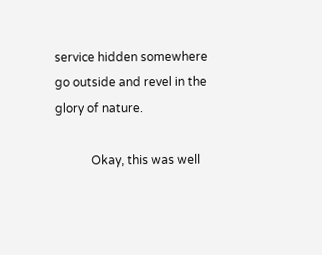service hidden somewhere go outside and revel in the glory of nature.

            Okay, this was well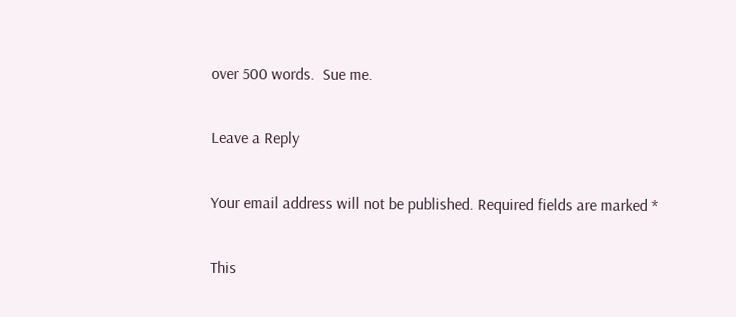over 500 words.  Sue me.

Leave a Reply

Your email address will not be published. Required fields are marked *

This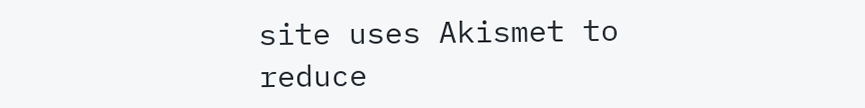site uses Akismet to reduce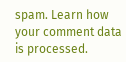spam. Learn how your comment data is processed.